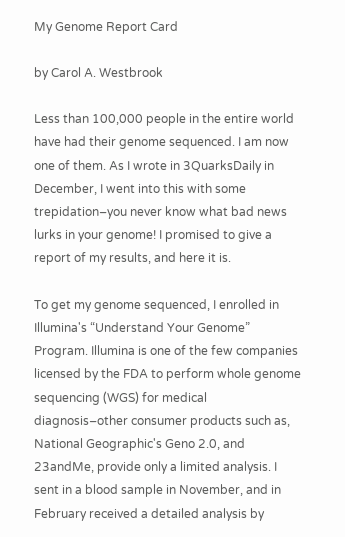My Genome Report Card

by Carol A. Westbrook

Less than 100,000 people in the entire world have had their genome sequenced. I am now one of them. As I wrote in 3QuarksDaily in December, I went into this with some trepidation–you never know what bad news lurks in your genome! I promised to give a report of my results, and here it is.

To get my genome sequenced, I enrolled in Illumina's “Understand Your Genome” Program. Illumina is one of the few companies licensed by the FDA to perform whole genome sequencing (WGS) for medical diagnosis–other consumer products such as, National Geographic's Geno 2.0, and 23andMe, provide only a limited analysis. I sent in a blood sample in November, and in February received a detailed analysis by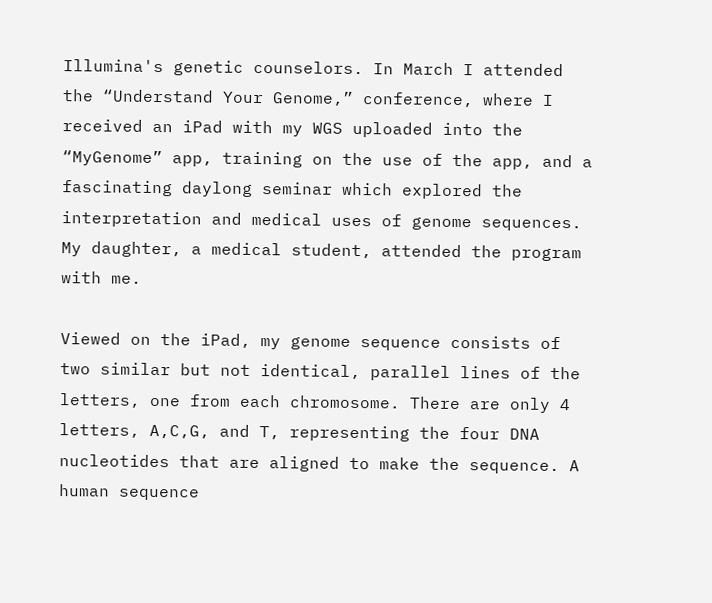Illumina's genetic counselors. In March I attended the “Understand Your Genome,” conference, where I received an iPad with my WGS uploaded into the “MyGenome” app, training on the use of the app, and a fascinating daylong seminar which explored the interpretation and medical uses of genome sequences. My daughter, a medical student, attended the program with me.

Viewed on the iPad, my genome sequence consists of two similar but not identical, parallel lines of the letters, one from each chromosome. There are only 4 letters, A,C,G, and T, representing the four DNA nucleotides that are aligned to make the sequence. A human sequence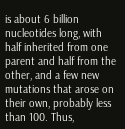is about 6 billion nucleotides long, with half inherited from one parent and half from the other, and a few new mutations that arose on their own, probably less than 100. Thus,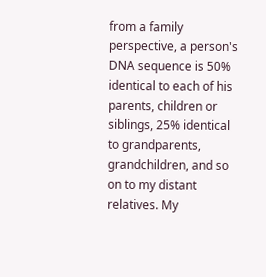from a family perspective, a person's DNA sequence is 50% identical to each of his parents, children or siblings, 25% identical to grandparents, grandchildren, and so on to my distant relatives. My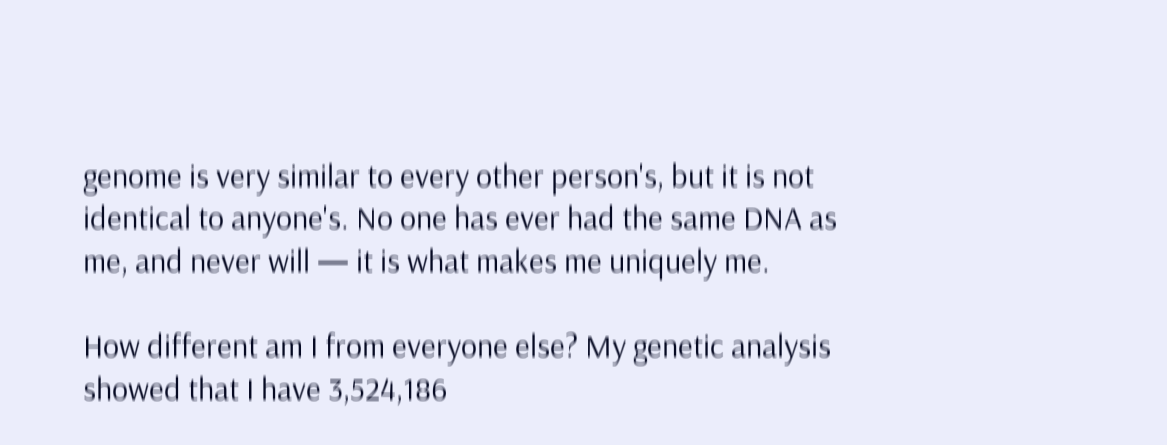genome is very similar to every other person's, but it is not identical to anyone's. No one has ever had the same DNA as me, and never will — it is what makes me uniquely me.

How different am I from everyone else? My genetic analysis showed that I have 3,524,186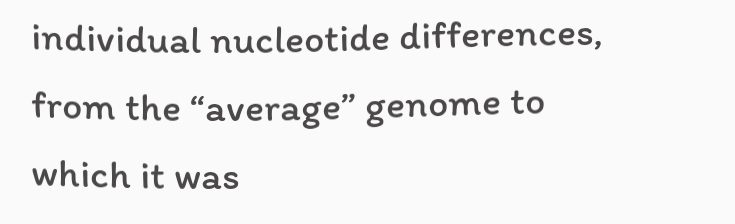individual nucleotide differences, from the “average” genome to which it was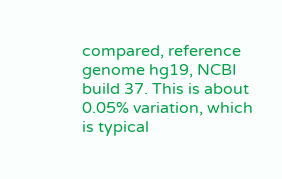compared, reference genome hg19, NCBI build 37. This is about 0.05% variation, which is typical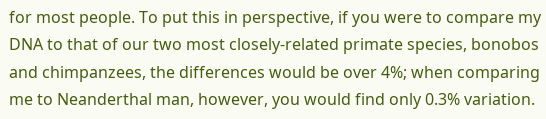for most people. To put this in perspective, if you were to compare my DNA to that of our two most closely-related primate species, bonobos and chimpanzees, the differences would be over 4%; when comparing me to Neanderthal man, however, you would find only 0.3% variation.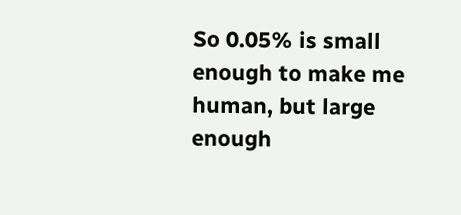So 0.05% is small enough to make me human, but large enough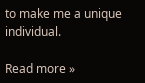to make me a unique individual.

Read more »